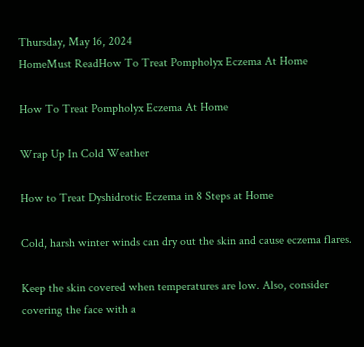Thursday, May 16, 2024
HomeMust ReadHow To Treat Pompholyx Eczema At Home

How To Treat Pompholyx Eczema At Home

Wrap Up In Cold Weather

How to Treat Dyshidrotic Eczema in 8 Steps at Home

Cold, harsh winter winds can dry out the skin and cause eczema flares.

Keep the skin covered when temperatures are low. Also, consider covering the face with a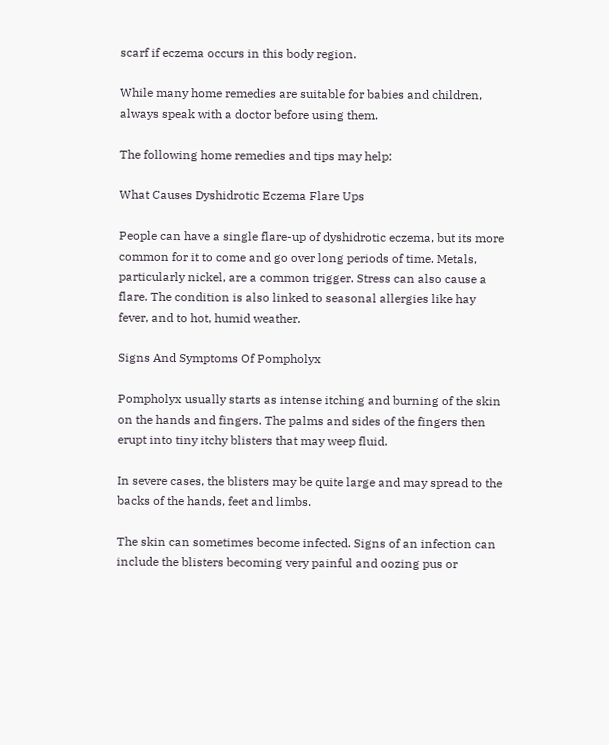scarf if eczema occurs in this body region.

While many home remedies are suitable for babies and children, always speak with a doctor before using them.

The following home remedies and tips may help:

What Causes Dyshidrotic Eczema Flare Ups

People can have a single flare-up of dyshidrotic eczema, but its more common for it to come and go over long periods of time. Metals, particularly nickel, are a common trigger. Stress can also cause a flare. The condition is also linked to seasonal allergies like hay fever, and to hot, humid weather.

Signs And Symptoms Of Pompholyx

Pompholyx usually starts as intense itching and burning of the skin on the hands and fingers. The palms and sides of the fingers then erupt into tiny itchy blisters that may weep fluid.

In severe cases, the blisters may be quite large and may spread to the backs of the hands, feet and limbs.

The skin can sometimes become infected. Signs of an infection can include the blisters becoming very painful and oozing pus or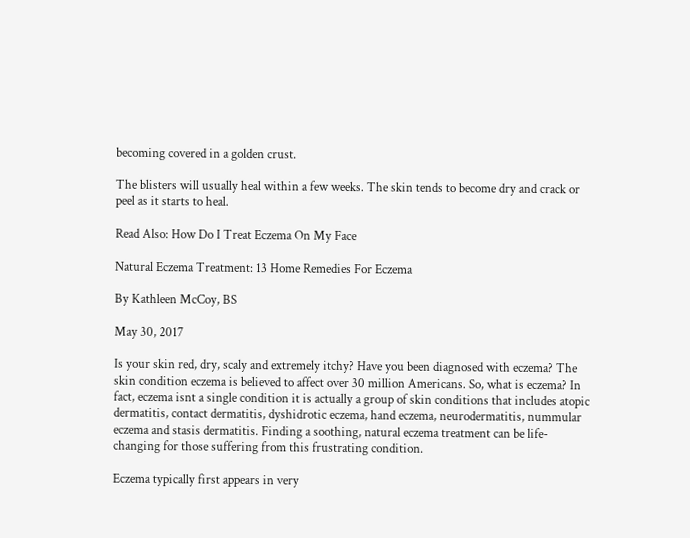becoming covered in a golden crust.

The blisters will usually heal within a few weeks. The skin tends to become dry and crack or peel as it starts to heal.

Read Also: How Do I Treat Eczema On My Face

Natural Eczema Treatment: 13 Home Remedies For Eczema

By Kathleen McCoy, BS

May 30, 2017

Is your skin red, dry, scaly and extremely itchy? Have you been diagnosed with eczema? The skin condition eczema is believed to affect over 30 million Americans. So, what is eczema? In fact, eczema isnt a single condition it is actually a group of skin conditions that includes atopic dermatitis, contact dermatitis, dyshidrotic eczema, hand eczema, neurodermatitis, nummular eczema and stasis dermatitis. Finding a soothing, natural eczema treatment can be life-changing for those suffering from this frustrating condition.

Eczema typically first appears in very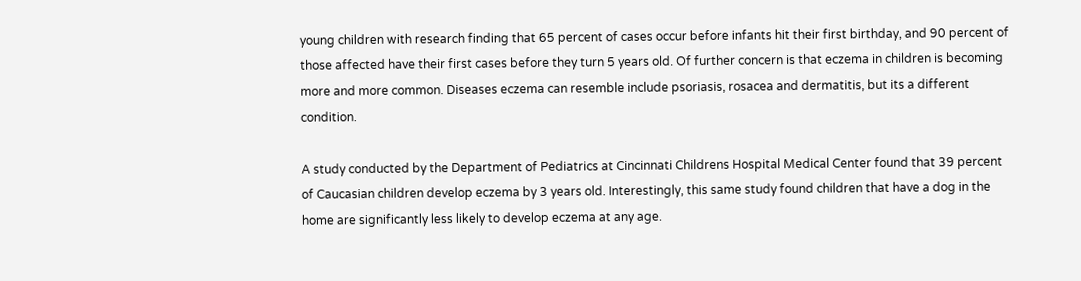young children with research finding that 65 percent of cases occur before infants hit their first birthday, and 90 percent of those affected have their first cases before they turn 5 years old. Of further concern is that eczema in children is becoming more and more common. Diseases eczema can resemble include psoriasis, rosacea and dermatitis, but its a different condition.

A study conducted by the Department of Pediatrics at Cincinnati Childrens Hospital Medical Center found that 39 percent of Caucasian children develop eczema by 3 years old. Interestingly, this same study found children that have a dog in the home are significantly less likely to develop eczema at any age.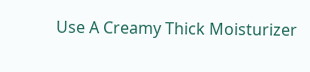Use A Creamy Thick Moisturizer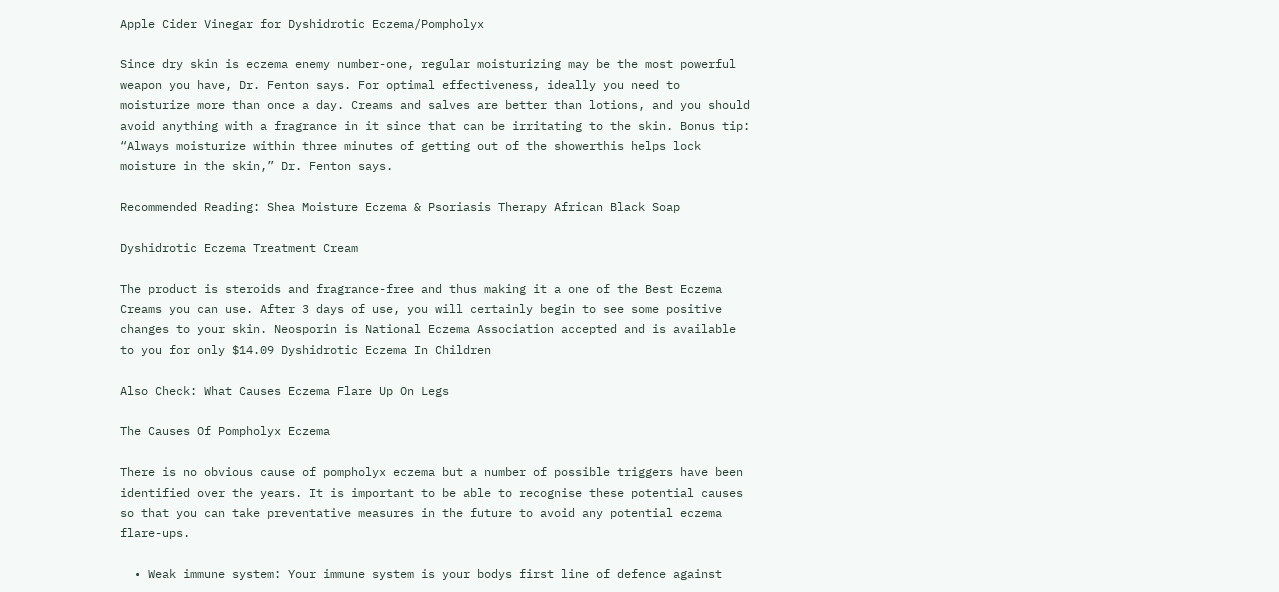Apple Cider Vinegar for Dyshidrotic Eczema/Pompholyx

Since dry skin is eczema enemy number-one, regular moisturizing may be the most powerful weapon you have, Dr. Fenton says. For optimal effectiveness, ideally you need to moisturize more than once a day. Creams and salves are better than lotions, and you should avoid anything with a fragrance in it since that can be irritating to the skin. Bonus tip: “Always moisturize within three minutes of getting out of the showerthis helps lock moisture in the skin,” Dr. Fenton says.

Recommended Reading: Shea Moisture Eczema & Psoriasis Therapy African Black Soap

Dyshidrotic Eczema Treatment Cream

The product is steroids and fragrance-free and thus making it a one of the Best Eczema Creams you can use. After 3 days of use, you will certainly begin to see some positive changes to your skin. Neosporin is National Eczema Association accepted and is available to you for only $14.09 Dyshidrotic Eczema In Children

Also Check: What Causes Eczema Flare Up On Legs

The Causes Of Pompholyx Eczema

There is no obvious cause of pompholyx eczema but a number of possible triggers have been identified over the years. It is important to be able to recognise these potential causes so that you can take preventative measures in the future to avoid any potential eczema flare-ups.

  • Weak immune system: Your immune system is your bodys first line of defence against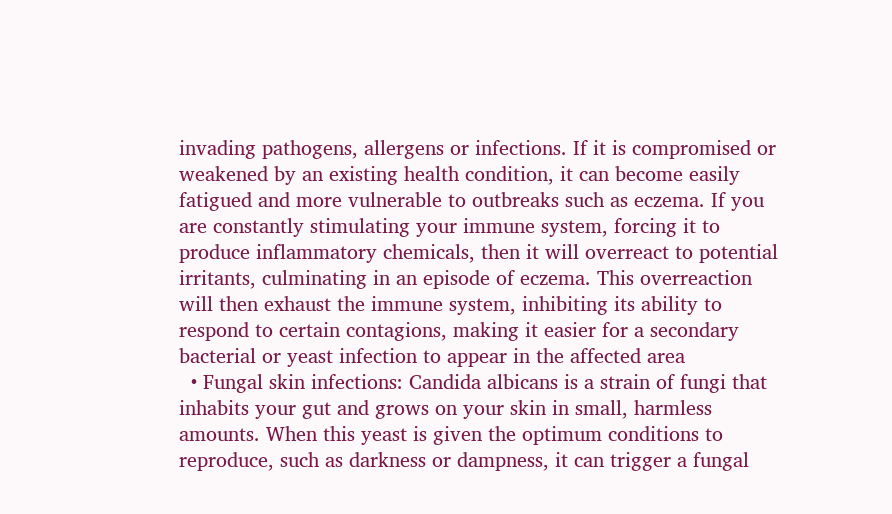invading pathogens, allergens or infections. If it is compromised or weakened by an existing health condition, it can become easily fatigued and more vulnerable to outbreaks such as eczema. If you are constantly stimulating your immune system, forcing it to produce inflammatory chemicals, then it will overreact to potential irritants, culminating in an episode of eczema. This overreaction will then exhaust the immune system, inhibiting its ability to respond to certain contagions, making it easier for a secondary bacterial or yeast infection to appear in the affected area
  • Fungal skin infections: Candida albicans is a strain of fungi that inhabits your gut and grows on your skin in small, harmless amounts. When this yeast is given the optimum conditions to reproduce, such as darkness or dampness, it can trigger a fungal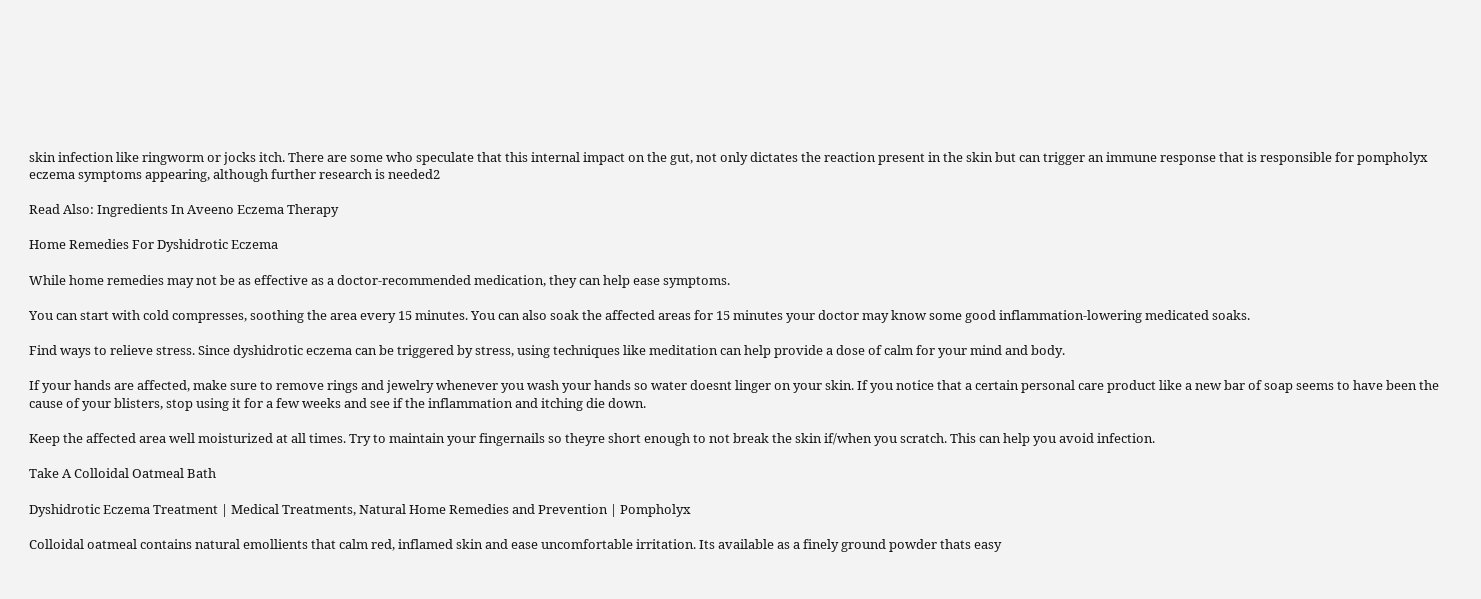skin infection like ringworm or jocks itch. There are some who speculate that this internal impact on the gut, not only dictates the reaction present in the skin but can trigger an immune response that is responsible for pompholyx eczema symptoms appearing, although further research is needed2

Read Also: Ingredients In Aveeno Eczema Therapy

Home Remedies For Dyshidrotic Eczema

While home remedies may not be as effective as a doctor-recommended medication, they can help ease symptoms.

You can start with cold compresses, soothing the area every 15 minutes. You can also soak the affected areas for 15 minutes your doctor may know some good inflammation-lowering medicated soaks.

Find ways to relieve stress. Since dyshidrotic eczema can be triggered by stress, using techniques like meditation can help provide a dose of calm for your mind and body.

If your hands are affected, make sure to remove rings and jewelry whenever you wash your hands so water doesnt linger on your skin. If you notice that a certain personal care product like a new bar of soap seems to have been the cause of your blisters, stop using it for a few weeks and see if the inflammation and itching die down.

Keep the affected area well moisturized at all times. Try to maintain your fingernails so theyre short enough to not break the skin if/when you scratch. This can help you avoid infection.

Take A Colloidal Oatmeal Bath

Dyshidrotic Eczema Treatment | Medical Treatments, Natural Home Remedies and Prevention | Pompholyx

Colloidal oatmeal contains natural emollients that calm red, inflamed skin and ease uncomfortable irritation. Its available as a finely ground powder thats easy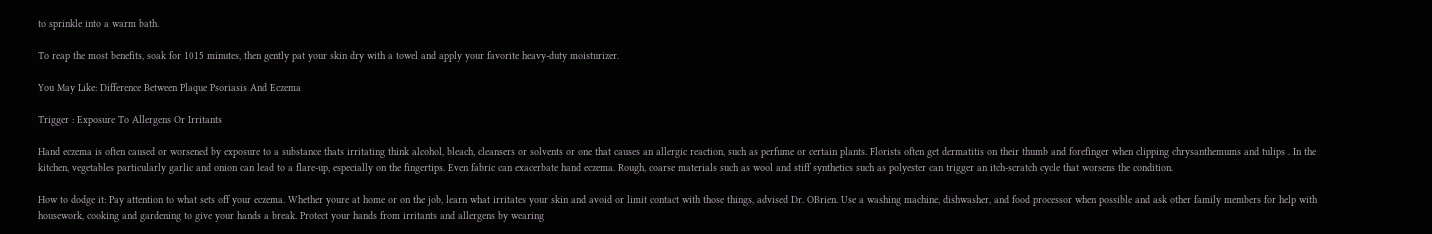to sprinkle into a warm bath.

To reap the most benefits, soak for 1015 minutes, then gently pat your skin dry with a towel and apply your favorite heavy-duty moisturizer.

You May Like: Difference Between Plaque Psoriasis And Eczema

Trigger : Exposure To Allergens Or Irritants

Hand eczema is often caused or worsened by exposure to a substance thats irritating think alcohol, bleach, cleansers or solvents or one that causes an allergic reaction, such as perfume or certain plants. Florists often get dermatitis on their thumb and forefinger when clipping chrysanthemums and tulips . In the kitchen, vegetables particularly garlic and onion can lead to a flare-up, especially on the fingertips. Even fabric can exacerbate hand eczema. Rough, coarse materials such as wool and stiff synthetics such as polyester can trigger an itch-scratch cycle that worsens the condition.

How to dodge it: Pay attention to what sets off your eczema. Whether youre at home or on the job, learn what irritates your skin and avoid or limit contact with those things, advised Dr. OBrien. Use a washing machine, dishwasher, and food processor when possible and ask other family members for help with housework, cooking and gardening to give your hands a break. Protect your hands from irritants and allergens by wearing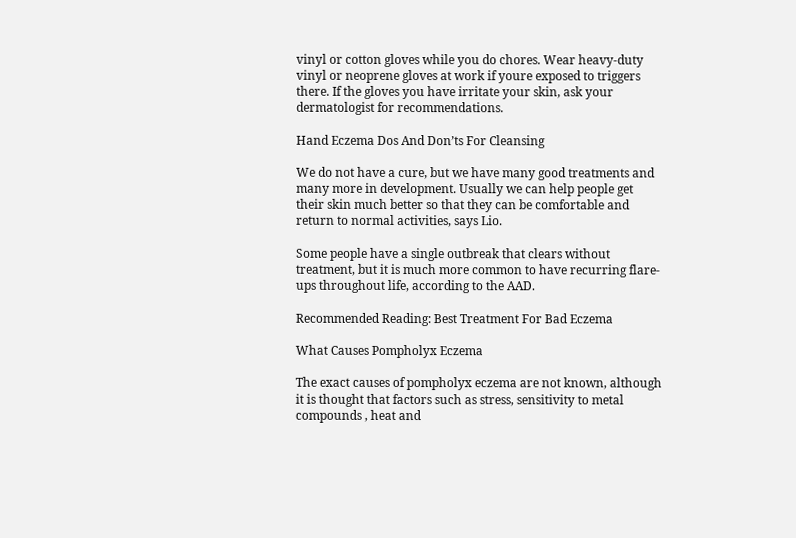vinyl or cotton gloves while you do chores. Wear heavy-duty vinyl or neoprene gloves at work if youre exposed to triggers there. If the gloves you have irritate your skin, ask your dermatologist for recommendations.

Hand Eczema Dos And Don’ts For Cleansing

We do not have a cure, but we have many good treatments and many more in development. Usually we can help people get their skin much better so that they can be comfortable and return to normal activities, says Lio.

Some people have a single outbreak that clears without treatment, but it is much more common to have recurring flare-ups throughout life, according to the AAD.

Recommended Reading: Best Treatment For Bad Eczema

What Causes Pompholyx Eczema

The exact causes of pompholyx eczema are not known, although it is thought that factors such as stress, sensitivity to metal compounds , heat and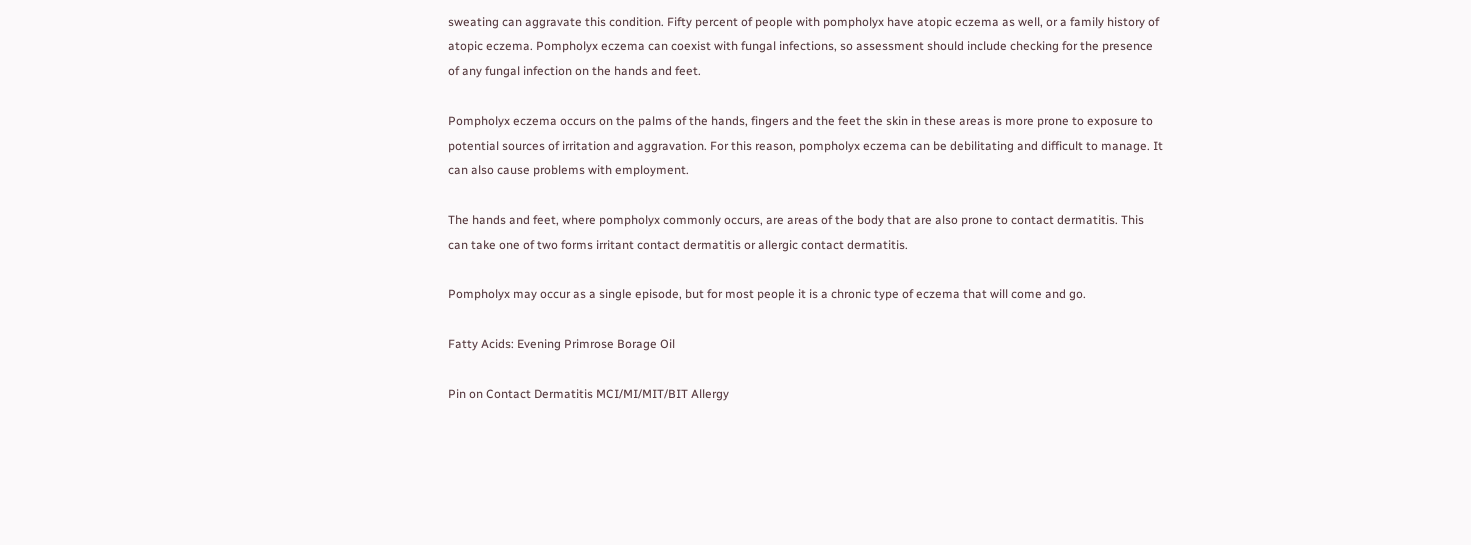sweating can aggravate this condition. Fifty percent of people with pompholyx have atopic eczema as well, or a family history of atopic eczema. Pompholyx eczema can coexist with fungal infections, so assessment should include checking for the presence of any fungal infection on the hands and feet.

Pompholyx eczema occurs on the palms of the hands, fingers and the feet the skin in these areas is more prone to exposure to potential sources of irritation and aggravation. For this reason, pompholyx eczema can be debilitating and difficult to manage. It can also cause problems with employment.

The hands and feet, where pompholyx commonly occurs, are areas of the body that are also prone to contact dermatitis. This can take one of two forms irritant contact dermatitis or allergic contact dermatitis.

Pompholyx may occur as a single episode, but for most people it is a chronic type of eczema that will come and go.

Fatty Acids: Evening Primrose Borage Oil

Pin on Contact Dermatitis MCI/MI/MIT/BIT Allergy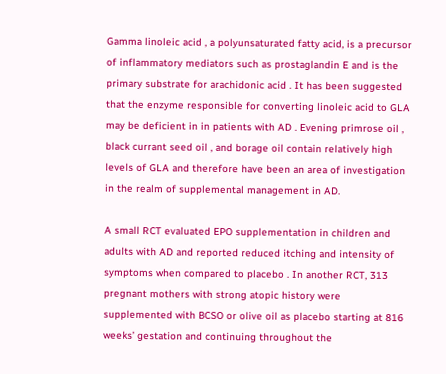Gamma linoleic acid , a polyunsaturated fatty acid, is a precursor of inflammatory mediators such as prostaglandin E and is the primary substrate for arachidonic acid . It has been suggested that the enzyme responsible for converting linoleic acid to GLA may be deficient in in patients with AD . Evening primrose oil , black currant seed oil , and borage oil contain relatively high levels of GLA and therefore have been an area of investigation in the realm of supplemental management in AD.

A small RCT evaluated EPO supplementation in children and adults with AD and reported reduced itching and intensity of symptoms when compared to placebo . In another RCT, 313 pregnant mothers with strong atopic history were supplemented with BCSO or olive oil as placebo starting at 816 weeks’ gestation and continuing throughout the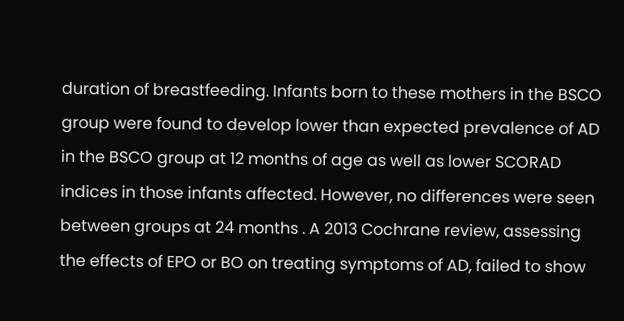duration of breastfeeding. Infants born to these mothers in the BSCO group were found to develop lower than expected prevalence of AD in the BSCO group at 12 months of age as well as lower SCORAD indices in those infants affected. However, no differences were seen between groups at 24 months . A 2013 Cochrane review, assessing the effects of EPO or BO on treating symptoms of AD, failed to show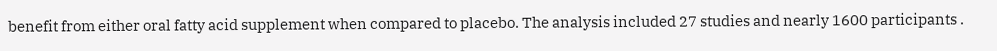benefit from either oral fatty acid supplement when compared to placebo. The analysis included 27 studies and nearly 1600 participants .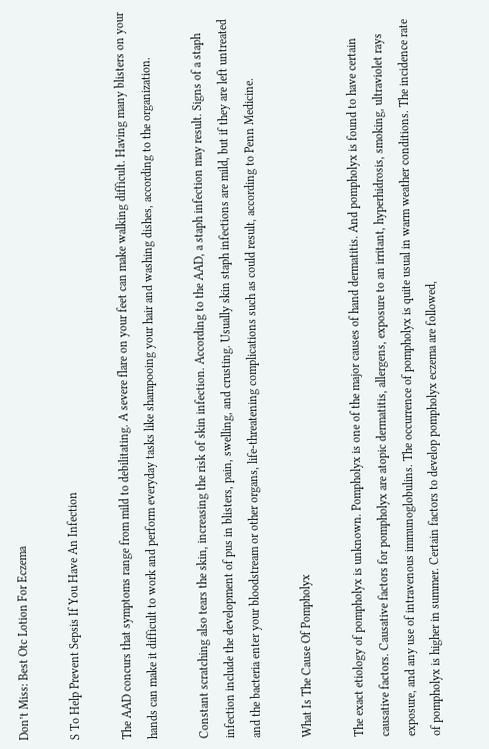Don’t Miss: Best Otc Lotion For Eczema

S To Help Prevent Sepsis If You Have An Infection

The AAD concurs that symptoms range from mild to debilitating. A severe flare on your feet can make walking difficult. Having many blisters on your hands can make it difficult to work and perform everyday tasks like shampooing your hair and washing dishes, according to the organization.

Constant scratching also tears the skin, increasing the risk of skin infection. According to the AAD, a staph infection may result. Signs of a staph infection include the development of pus in blisters, pain, swelling, and crusting. Usually skin staph infections are mild, but if they are left untreated and the bacteria enter your bloodstream or other organs, life-threatening complications such as could result, according to Penn Medicine.

What Is The Cause Of Pompholyx

The exact etiology of pompholyx is unknown. Pompholyx is one of the major causes of hand dermatitis. And pompholyx is found to have certain causative factors. Causative factors for pompholyx are atopic dermatitis, allergens, exposure to an irritant, hyperhidrosis, smoking, ultraviolet rays exposure, and any use of intravenous immunoglobulins. The occurrence of pompholyx is quite usual in warm weather conditions. The incidence rate of pompholyx is higher in summer. Certain factors to develop pompholyx eczema are followed,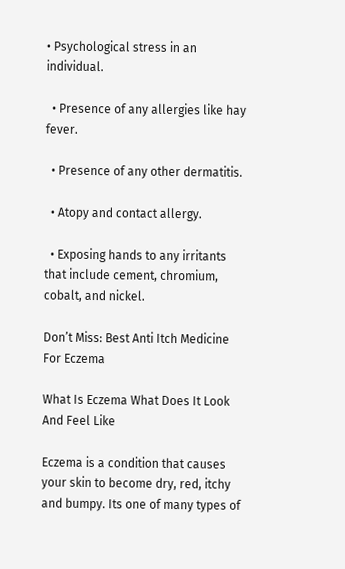• Psychological stress in an individual.

  • Presence of any allergies like hay fever.

  • Presence of any other dermatitis.

  • Atopy and contact allergy.

  • Exposing hands to any irritants that include cement, chromium, cobalt, and nickel.

Don’t Miss: Best Anti Itch Medicine For Eczema

What Is Eczema What Does It Look And Feel Like

Eczema is a condition that causes your skin to become dry, red, itchy and bumpy. Its one of many types of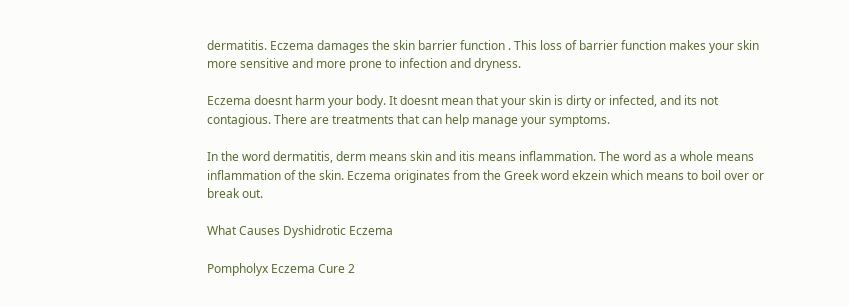dermatitis. Eczema damages the skin barrier function . This loss of barrier function makes your skin more sensitive and more prone to infection and dryness.

Eczema doesnt harm your body. It doesnt mean that your skin is dirty or infected, and its not contagious. There are treatments that can help manage your symptoms.

In the word dermatitis, derm means skin and itis means inflammation. The word as a whole means inflammation of the skin. Eczema originates from the Greek word ekzein which means to boil over or break out.

What Causes Dyshidrotic Eczema

Pompholyx Eczema Cure 2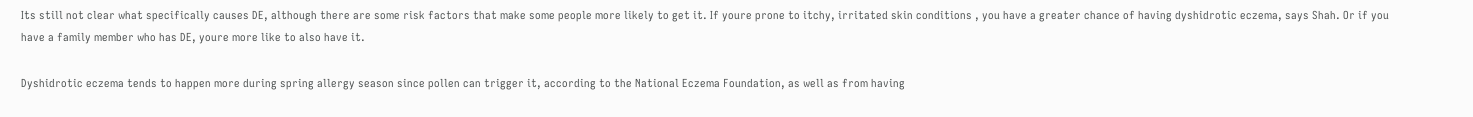Its still not clear what specifically causes DE, although there are some risk factors that make some people more likely to get it. If youre prone to itchy, irritated skin conditions , you have a greater chance of having dyshidrotic eczema, says Shah. Or if you have a family member who has DE, youre more like to also have it.

Dyshidrotic eczema tends to happen more during spring allergy season since pollen can trigger it, according to the National Eczema Foundation, as well as from having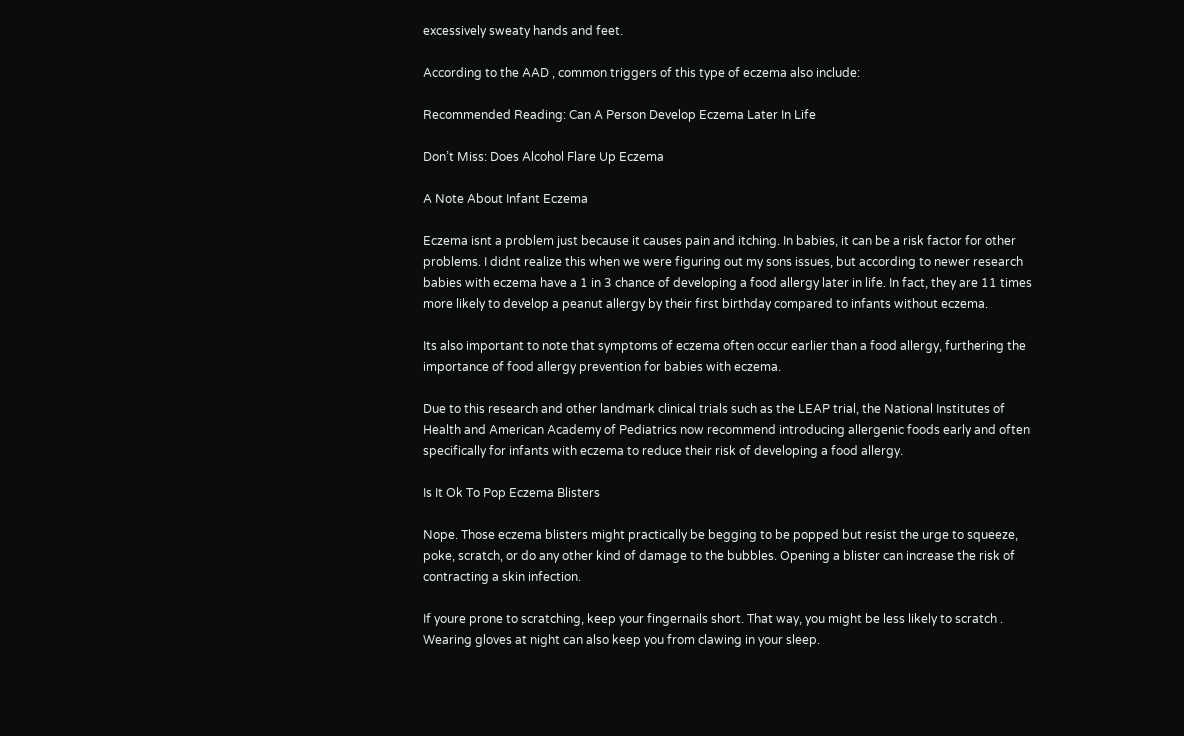excessively sweaty hands and feet.

According to the AAD , common triggers of this type of eczema also include:

Recommended Reading: Can A Person Develop Eczema Later In Life

Don’t Miss: Does Alcohol Flare Up Eczema

A Note About Infant Eczema

Eczema isnt a problem just because it causes pain and itching. In babies, it can be a risk factor for other problems. I didnt realize this when we were figuring out my sons issues, but according to newer research babies with eczema have a 1 in 3 chance of developing a food allergy later in life. In fact, they are 11 times more likely to develop a peanut allergy by their first birthday compared to infants without eczema.

Its also important to note that symptoms of eczema often occur earlier than a food allergy, furthering the importance of food allergy prevention for babies with eczema.

Due to this research and other landmark clinical trials such as the LEAP trial, the National Institutes of Health and American Academy of Pediatrics now recommend introducing allergenic foods early and often specifically for infants with eczema to reduce their risk of developing a food allergy.

Is It Ok To Pop Eczema Blisters

Nope. Those eczema blisters might practically be begging to be popped but resist the urge to squeeze, poke, scratch, or do any other kind of damage to the bubbles. Opening a blister can increase the risk of contracting a skin infection.

If youre prone to scratching, keep your fingernails short. That way, you might be less likely to scratch . Wearing gloves at night can also keep you from clawing in your sleep.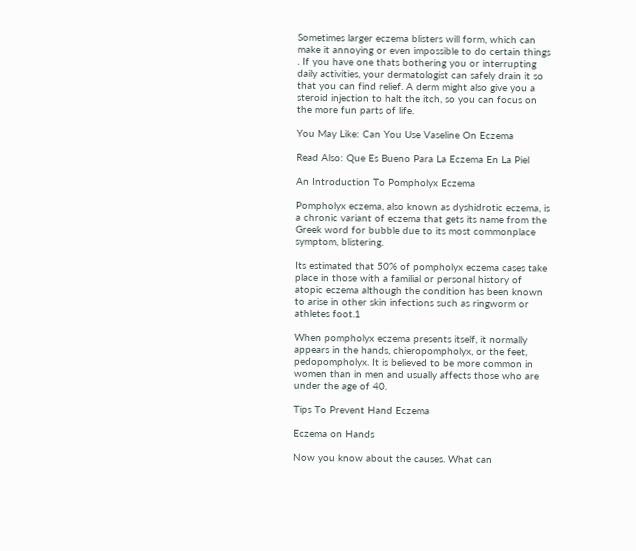Sometimes larger eczema blisters will form, which can make it annoying or even impossible to do certain things . If you have one thats bothering you or interrupting daily activities, your dermatologist can safely drain it so that you can find relief. A derm might also give you a steroid injection to halt the itch, so you can focus on the more fun parts of life.

You May Like: Can You Use Vaseline On Eczema

Read Also: Que Es Bueno Para La Eczema En La Piel

An Introduction To Pompholyx Eczema

Pompholyx eczema, also known as dyshidrotic eczema, is a chronic variant of eczema that gets its name from the Greek word for bubble due to its most commonplace symptom, blistering.

Its estimated that 50% of pompholyx eczema cases take place in those with a familial or personal history of atopic eczema although the condition has been known to arise in other skin infections such as ringworm or athletes foot.1

When pompholyx eczema presents itself, it normally appears in the hands, chieropompholyx, or the feet, pedopompholyx. It is believed to be more common in women than in men and usually affects those who are under the age of 40.

Tips To Prevent Hand Eczema

Eczema on Hands

Now you know about the causes. What can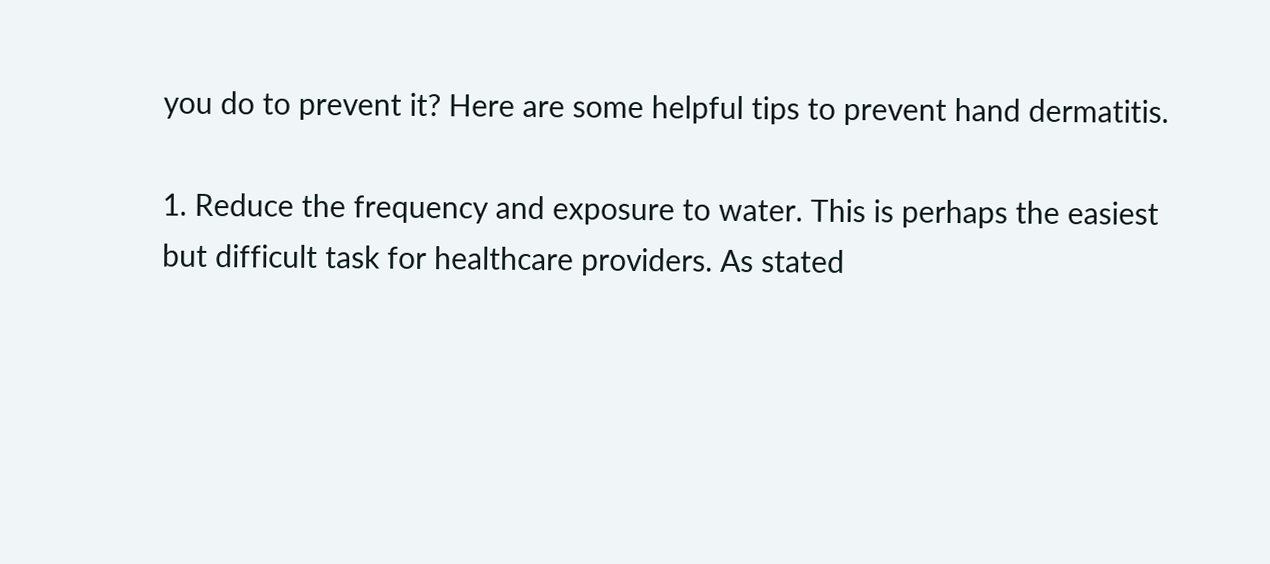you do to prevent it? Here are some helpful tips to prevent hand dermatitis.

1. Reduce the frequency and exposure to water. This is perhaps the easiest but difficult task for healthcare providers. As stated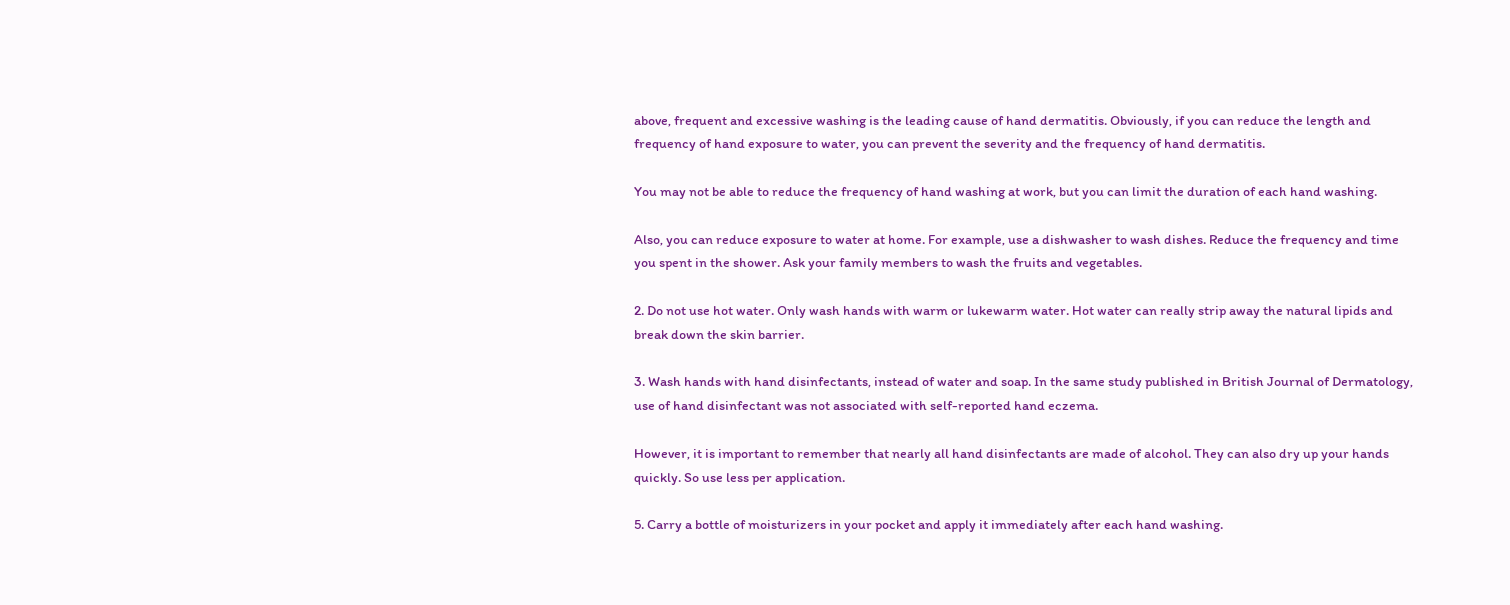above, frequent and excessive washing is the leading cause of hand dermatitis. Obviously, if you can reduce the length and frequency of hand exposure to water, you can prevent the severity and the frequency of hand dermatitis.

You may not be able to reduce the frequency of hand washing at work, but you can limit the duration of each hand washing.

Also, you can reduce exposure to water at home. For example, use a dishwasher to wash dishes. Reduce the frequency and time you spent in the shower. Ask your family members to wash the fruits and vegetables.

2. Do not use hot water. Only wash hands with warm or lukewarm water. Hot water can really strip away the natural lipids and break down the skin barrier.

3. Wash hands with hand disinfectants, instead of water and soap. In the same study published in British Journal of Dermatology, use of hand disinfectant was not associated with self-reported hand eczema.

However, it is important to remember that nearly all hand disinfectants are made of alcohol. They can also dry up your hands quickly. So use less per application.

5. Carry a bottle of moisturizers in your pocket and apply it immediately after each hand washing.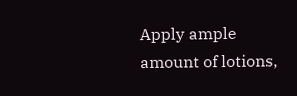Apply ample amount of lotions,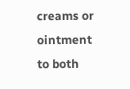creams or ointment to both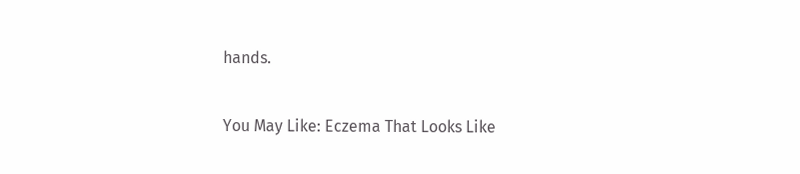hands.

You May Like: Eczema That Looks Like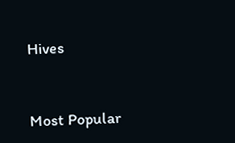Hives


Most Popular